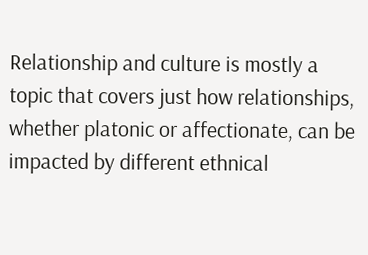Relationship and culture is mostly a topic that covers just how relationships, whether platonic or affectionate, can be impacted by different ethnical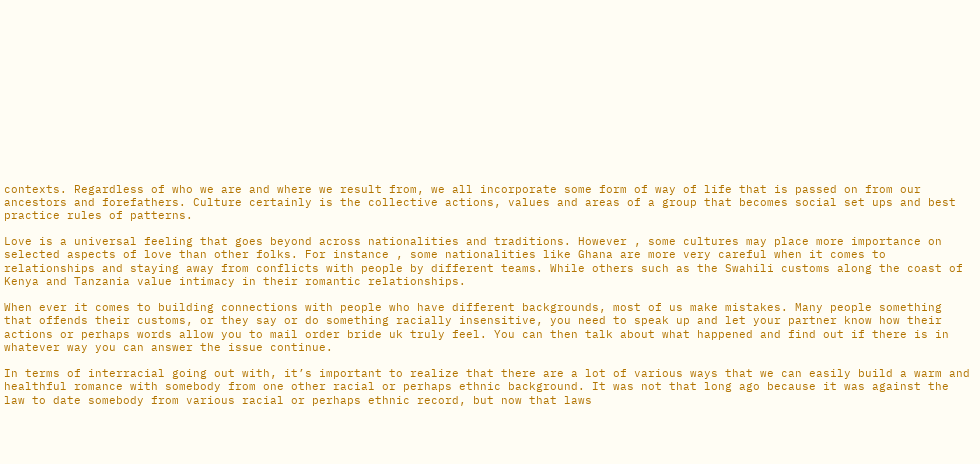contexts. Regardless of who we are and where we result from, we all incorporate some form of way of life that is passed on from our ancestors and forefathers. Culture certainly is the collective actions, values and areas of a group that becomes social set ups and best practice rules of patterns.

Love is a universal feeling that goes beyond across nationalities and traditions. However , some cultures may place more importance on selected aspects of love than other folks. For instance , some nationalities like Ghana are more very careful when it comes to relationships and staying away from conflicts with people by different teams. While others such as the Swahili customs along the coast of Kenya and Tanzania value intimacy in their romantic relationships.

When ever it comes to building connections with people who have different backgrounds, most of us make mistakes. Many people something that offends their customs, or they say or do something racially insensitive, you need to speak up and let your partner know how their actions or perhaps words allow you to mail order bride uk truly feel. You can then talk about what happened and find out if there is in whatever way you can answer the issue continue.

In terms of interracial going out with, it’s important to realize that there are a lot of various ways that we can easily build a warm and healthful romance with somebody from one other racial or perhaps ethnic background. It was not that long ago because it was against the law to date somebody from various racial or perhaps ethnic record, but now that laws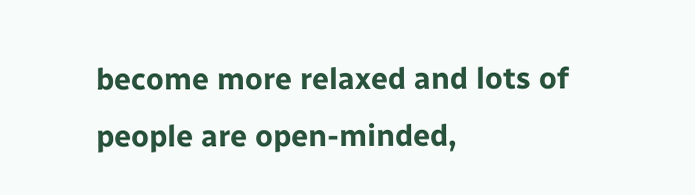become more relaxed and lots of people are open-minded,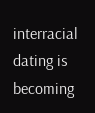interracial dating is becoming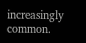increasingly common.